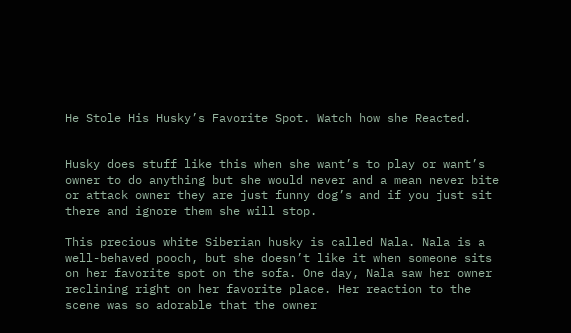He Stole His Husky’s Favorite Spot. Watch how she Reacted.


Husky does stuff like this when she want’s to play or want’s owner to do anything but she would never and a mean never bite or attack owner they are just funny dog’s and if you just sit there and ignore them she will stop.

This precious white Siberian husky is called Nala. Nala is a well-behaved pooch, but she doesn’t like it when someone sits on her favorite spot on the sofa. One day, Nala saw her owner reclining right on her favorite place. Her reaction to the scene was so adorable that the owner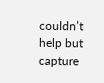couldn’t help but capture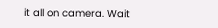it all on camera. Wait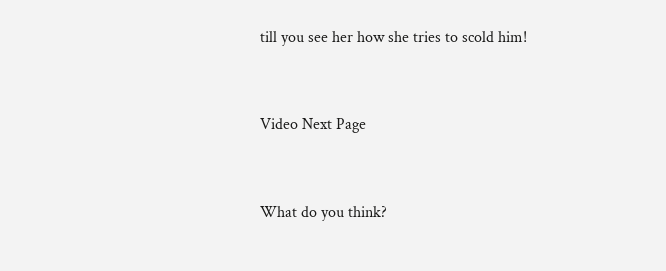till you see her how she tries to scold him!


Video Next Page


What do you think?